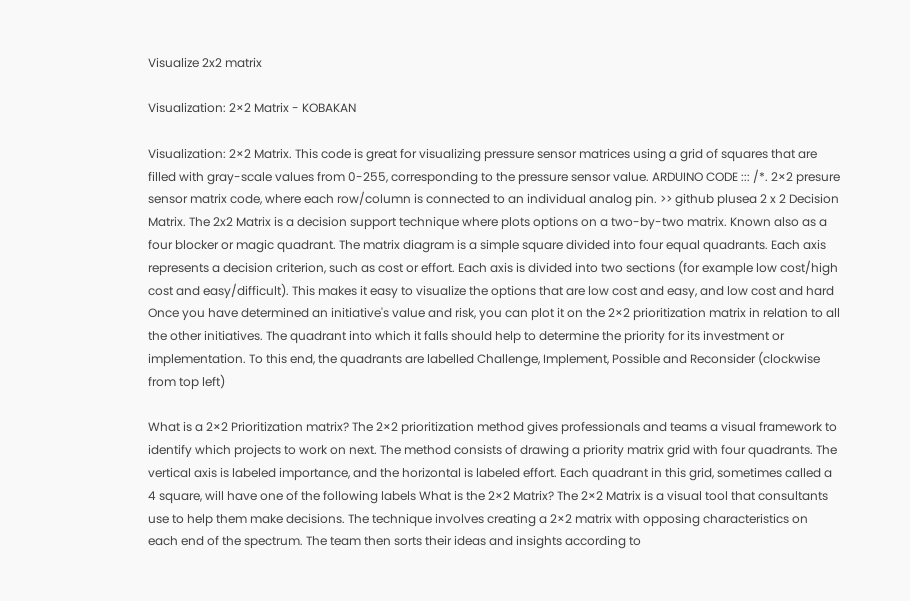Visualize 2x2 matrix

Visualization: 2×2 Matrix - KOBAKAN

Visualization: 2×2 Matrix. This code is great for visualizing pressure sensor matrices using a grid of squares that are filled with gray-scale values from 0-255, corresponding to the pressure sensor value. ARDUINO CODE ::: /*. 2×2 presure sensor matrix code, where each row/column is connected to an individual analog pin. >> github plusea 2 x 2 Decision Matrix. The 2x2 Matrix is a decision support technique where plots options on a two-by-two matrix. Known also as a four blocker or magic quadrant. The matrix diagram is a simple square divided into four equal quadrants. Each axis represents a decision criterion, such as cost or effort. Each axis is divided into two sections (for example low cost/high cost and easy/difficult). This makes it easy to visualize the options that are low cost and easy, and low cost and hard Once you have determined an initiative's value and risk, you can plot it on the 2×2 prioritization matrix in relation to all the other initiatives. The quadrant into which it falls should help to determine the priority for its investment or implementation. To this end, the quadrants are labelled Challenge, Implement, Possible and Reconsider (clockwise from top left)

What is a 2×2 Prioritization matrix? The 2×2 prioritization method gives professionals and teams a visual framework to identify which projects to work on next. The method consists of drawing a priority matrix grid with four quadrants. The vertical axis is labeled importance, and the horizontal is labeled effort. Each quadrant in this grid, sometimes called a 4 square, will have one of the following labels What is the 2×2 Matrix? The 2×2 Matrix is a visual tool that consultants use to help them make decisions. The technique involves creating a 2×2 matrix with opposing characteristics on each end of the spectrum. The team then sorts their ideas and insights according to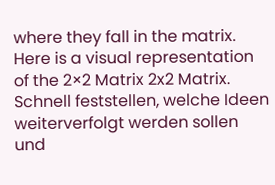where they fall in the matrix. Here is a visual representation of the 2×2 Matrix 2x2 Matrix. Schnell feststellen, welche Ideen weiterverfolgt werden sollen und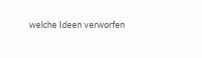welche Ideen verworfen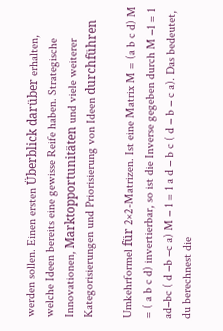werden sollen. Einen ersten Überblick darüber erhalten, welche Ideen bereits eine gewisse Reife haben. Strategische Innovationen, Marktopportunitäten und viele weiterer Kategorisierungen und Priorisierung von Ideen durchführen

Umkehrformel für 2×2-Matrizen. Ist eine Matrix M = (a b c d) M = ( a b c d) invertierbar, so ist die Inverse gegeben durch M −1 = 1 ad−bc ( d −b −c a) M − 1 = 1 a d − b c ( d − b − c a). Das bedeutet, du berechnest die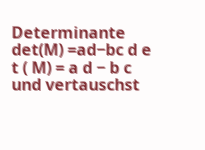Determinante det(M) =ad−bc d e t ( M) = a d − b c und vertauschst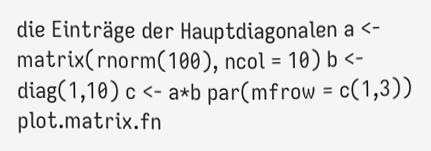die Einträge der Hauptdiagonalen a <- matrix(rnorm(100), ncol = 10) b <- diag(1,10) c <- a*b par(mfrow = c(1,3)) plot.matrix.fn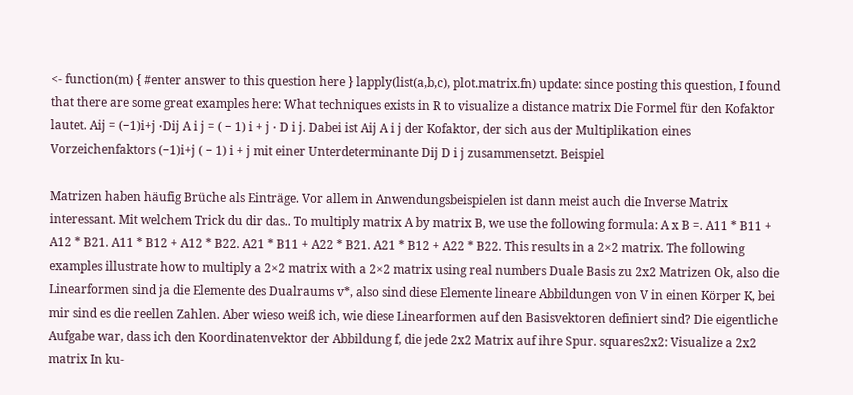<- function(m) { #enter answer to this question here } lapply(list(a,b,c), plot.matrix.fn) update: since posting this question, I found that there are some great examples here: What techniques exists in R to visualize a distance matrix Die Formel für den Kofaktor lautet. Aij = (−1)i+j ⋅Dij A i j = ( − 1) i + j ⋅ D i j. Dabei ist Aij A i j der Kofaktor, der sich aus der Multiplikation eines Vorzeichenfaktors (−1)i+j ( − 1) i + j mit einer Unterdeterminante Dij D i j zusammensetzt. Beispiel

Matrizen haben häufig Brüche als Einträge. Vor allem in Anwendungsbeispielen ist dann meist auch die Inverse Matrix interessant. Mit welchem Trick du dir das.. To multiply matrix A by matrix B, we use the following formula: A x B =. A11 * B11 + A12 * B21. A11 * B12 + A12 * B22. A21 * B11 + A22 * B21. A21 * B12 + A22 * B22. This results in a 2×2 matrix. The following examples illustrate how to multiply a 2×2 matrix with a 2×2 matrix using real numbers Duale Basis zu 2x2 Matrizen Ok, also die Linearformen sind ja die Elemente des Dualraums v*, also sind diese Elemente lineare Abbildungen von V in einen Körper K, bei mir sind es die reellen Zahlen. Aber wieso weiß ich, wie diese Linearformen auf den Basisvektoren definiert sind? Die eigentliche Aufgabe war, dass ich den Koordinatenvektor der Abbildung f, die jede 2x2 Matrix auf ihre Spur. squares2x2: Visualize a 2x2 matrix In ku-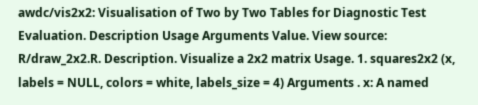awdc/vis2x2: Visualisation of Two by Two Tables for Diagnostic Test Evaluation. Description Usage Arguments Value. View source: R/draw_2x2.R. Description. Visualize a 2x2 matrix Usage. 1. squares2x2 (x, labels = NULL, colors = white, labels_size = 4) Arguments . x: A named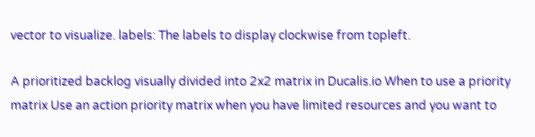vector to visualize. labels: The labels to display clockwise from topleft.

A prioritized backlog visually divided into 2x2 matrix in Ducalis.io When to use a priority matrix Use an action priority matrix when you have limited resources and you want to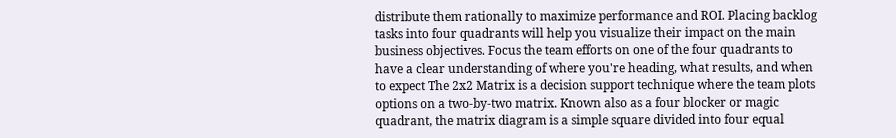distribute them rationally to maximize performance and ROI. Placing backlog tasks into four quadrants will help you visualize their impact on the main business objectives. Focus the team efforts on one of the four quadrants to have a clear understanding of where you're heading, what results, and when to expect The 2x2 Matrix is a decision support technique where the team plots options on a two-by-two matrix. Known also as a four blocker or magic quadrant, the matrix diagram is a simple square divided into four equal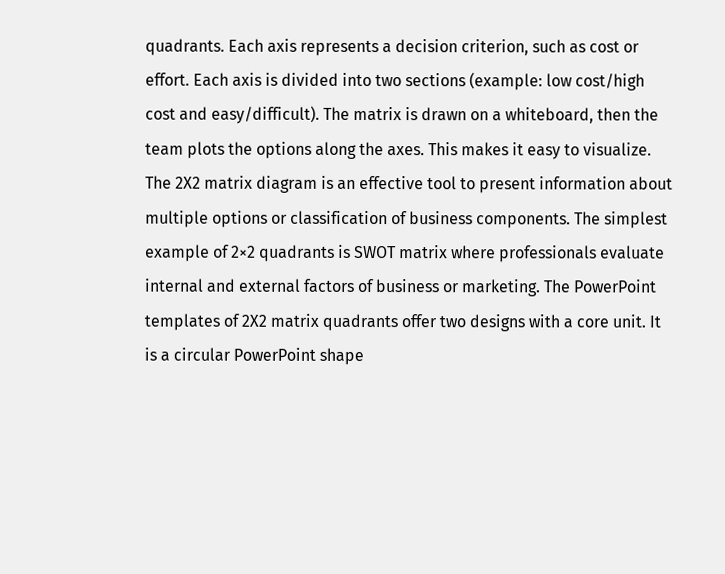quadrants. Each axis represents a decision criterion, such as cost or effort. Each axis is divided into two sections (example: low cost/high cost and easy/difficult). The matrix is drawn on a whiteboard, then the team plots the options along the axes. This makes it easy to visualize. The 2X2 matrix diagram is an effective tool to present information about multiple options or classification of business components. The simplest example of 2×2 quadrants is SWOT matrix where professionals evaluate internal and external factors of business or marketing. The PowerPoint templates of 2X2 matrix quadrants offer two designs with a core unit. It is a circular PowerPoint shape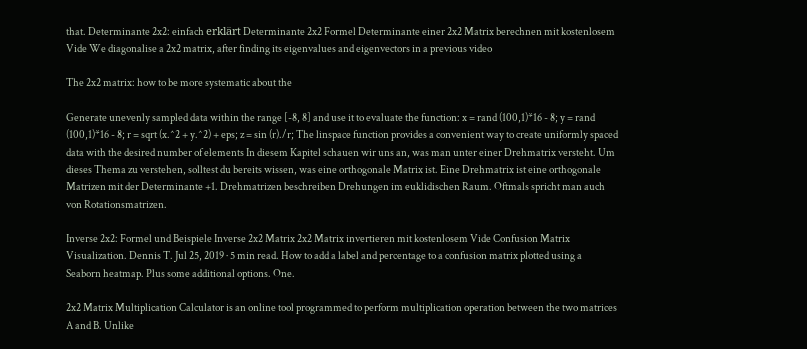that. Determinante 2x2: einfach erklärt Determinante 2x2 Formel Determinante einer 2x2 Matrix berechnen mit kostenlosem Vide We diagonalise a 2x2 matrix, after finding its eigenvalues and eigenvectors in a previous video

The 2x2 matrix: how to be more systematic about the

Generate unevenly sampled data within the range [-8, 8] and use it to evaluate the function: x = rand (100,1)*16 - 8; y = rand (100,1)*16 - 8; r = sqrt (x.^2 + y.^2) + eps; z = sin (r)./r; The linspace function provides a convenient way to create uniformly spaced data with the desired number of elements In diesem Kapitel schauen wir uns an, was man unter einer Drehmatrix versteht. Um dieses Thema zu verstehen, solltest du bereits wissen, was eine orthogonale Matrix ist. Eine Drehmatrix ist eine orthogonale Matrizen mit der Determinante +1. Drehmatrizen beschreiben Drehungen im euklidischen Raum. Oftmals spricht man auch von Rotationsmatrizen.

Inverse 2x2: Formel und Beispiele Inverse 2x2 Matrix 2x2 Matrix invertieren mit kostenlosem Vide Confusion Matrix Visualization. Dennis T. Jul 25, 2019 · 5 min read. How to add a label and percentage to a confusion matrix plotted using a Seaborn heatmap. Plus some additional options. One.

2x2 Matrix Multiplication Calculator is an online tool programmed to perform multiplication operation between the two matrices A and B. Unlike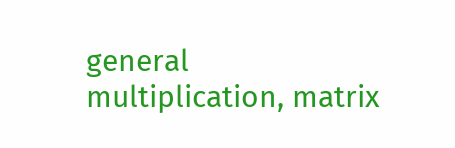general multiplication, matrix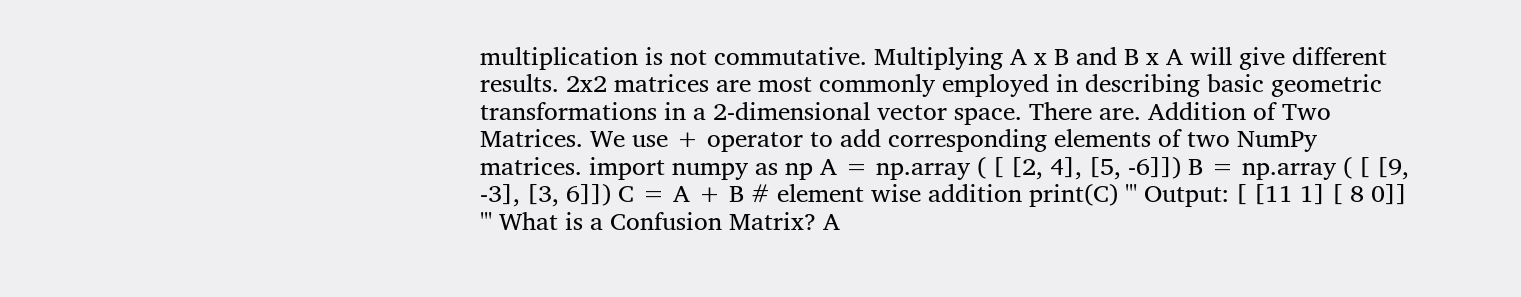multiplication is not commutative. Multiplying A x B and B x A will give different results. 2x2 matrices are most commonly employed in describing basic geometric transformations in a 2-dimensional vector space. There are. Addition of Two Matrices. We use + operator to add corresponding elements of two NumPy matrices. import numpy as np A = np.array ( [ [2, 4], [5, -6]]) B = np.array ( [ [9, -3], [3, 6]]) C = A + B # element wise addition print(C) ''' Output: [ [11 1] [ 8 0]] ''' What is a Confusion Matrix? A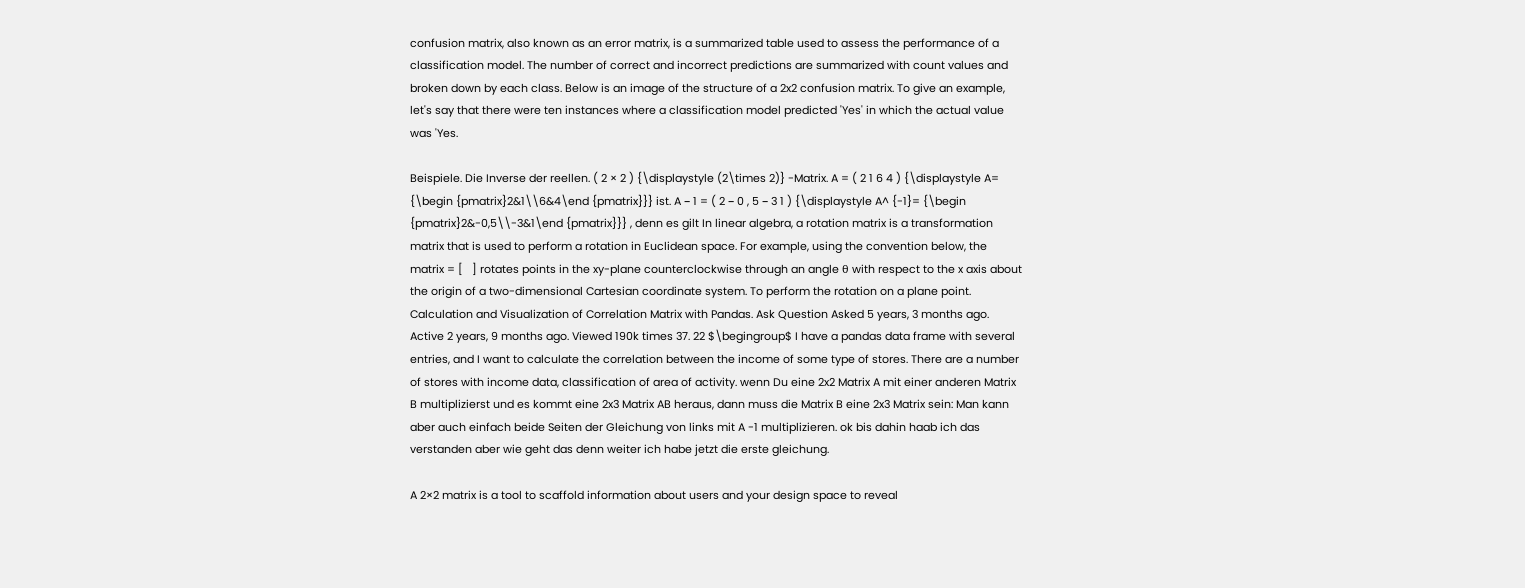confusion matrix, also known as an error matrix, is a summarized table used to assess the performance of a classification model. The number of correct and incorrect predictions are summarized with count values and broken down by each class. Below is an image of the structure of a 2x2 confusion matrix. To give an example, let's say that there were ten instances where a classification model predicted 'Yes' in which the actual value was 'Yes.

Beispiele. Die Inverse der reellen. ( 2 × 2 ) {\displaystyle (2\times 2)} -Matrix. A = ( 2 1 6 4 ) {\displaystyle A= {\begin {pmatrix}2&1\\6&4\end {pmatrix}}} ist. A − 1 = ( 2 − 0 , 5 − 3 1 ) {\displaystyle A^ {-1}= {\begin {pmatrix}2&-0,5\\-3&1\end {pmatrix}}} , denn es gilt In linear algebra, a rotation matrix is a transformation matrix that is used to perform a rotation in Euclidean space. For example, using the convention below, the matrix = [   ] rotates points in the xy-plane counterclockwise through an angle θ with respect to the x axis about the origin of a two-dimensional Cartesian coordinate system. To perform the rotation on a plane point. Calculation and Visualization of Correlation Matrix with Pandas. Ask Question Asked 5 years, 3 months ago. Active 2 years, 9 months ago. Viewed 190k times 37. 22 $\begingroup$ I have a pandas data frame with several entries, and I want to calculate the correlation between the income of some type of stores. There are a number of stores with income data, classification of area of activity. wenn Du eine 2x2 Matrix A mit einer anderen Matrix B multiplizierst und es kommt eine 2x3 Matrix AB heraus, dann muss die Matrix B eine 2x3 Matrix sein: Man kann aber auch einfach beide Seiten der Gleichung von links mit A -1 multiplizieren. ok bis dahin haab ich das verstanden aber wie geht das denn weiter ich habe jetzt die erste gleichung.

A 2×2 matrix is a tool to scaffold information about users and your design space to reveal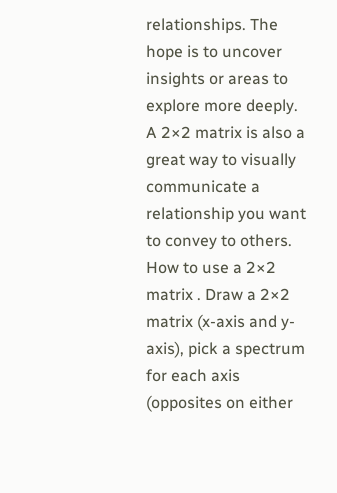relationships. The hope is to uncover insights or areas to explore more deeply. A 2×2 matrix is also a great way to visually communicate a relationship you want to convey to others. How to use a 2×2 matrix . Draw a 2×2 matrix (x-axis and y-axis), pick a spectrum for each axis (opposites on either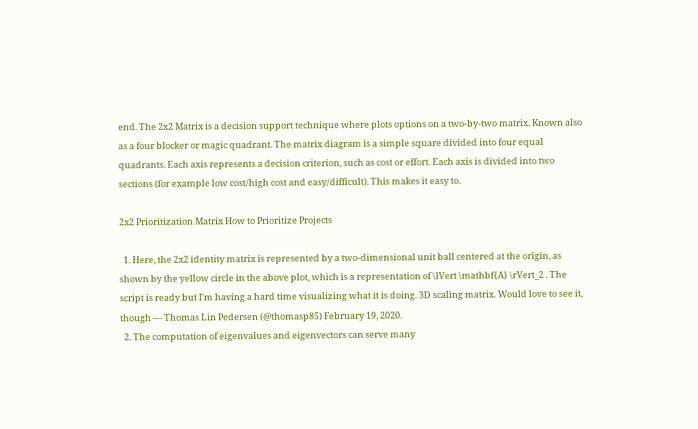end. The 2x2 Matrix is a decision support technique where plots options on a two-by-two matrix. Known also as a four blocker or magic quadrant. The matrix diagram is a simple square divided into four equal quadrants. Each axis represents a decision criterion, such as cost or effort. Each axis is divided into two sections (for example low cost/high cost and easy/difficult). This makes it easy to.

2x2 Prioritization Matrix How to Prioritize Projects

  1. Here, the 2x2 identity matrix is represented by a two-dimensional unit ball centered at the origin, as shown by the yellow circle in the above plot, which is a representation of \lVert \mathbf{A} \rVert_2 . The script is ready but I'm having a hard time visualizing what it is doing. 3D scaling matrix. Would love to see it, though — Thomas Lin Pedersen (@thomasp85) February 19, 2020.
  2. The computation of eigenvalues and eigenvectors can serve many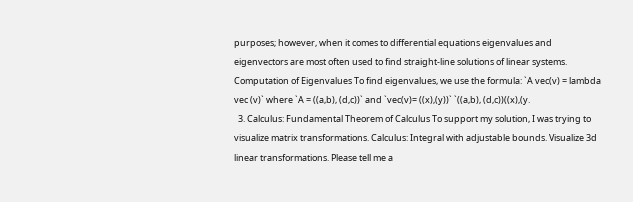purposes; however, when it comes to differential equations eigenvalues and eigenvectors are most often used to find straight-line solutions of linear systems. Computation of Eigenvalues To find eigenvalues, we use the formula: `A vec(v) = lambda vec (v)` where `A = ((a,b), (d,c))` and `vec(v)= ((x),(y))` `((a,b), (d,c))((x),(y.
  3. Calculus: Fundamental Theorem of Calculus To support my solution, I was trying to visualize matrix transformations. Calculus: Integral with adjustable bounds. Visualize 3d linear transformations. Please tell me a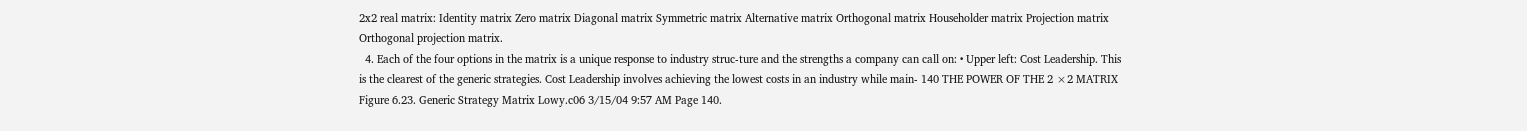2x2 real matrix: Identity matrix Zero matrix Diagonal matrix Symmetric matrix Alternative matrix Orthogonal matrix Householder matrix Projection matrix Orthogonal projection matrix.
  4. Each of the four options in the matrix is a unique response to industry struc-ture and the strengths a company can call on: • Upper left: Cost Leadership. This is the clearest of the generic strategies. Cost Leadership involves achieving the lowest costs in an industry while main- 140 THE POWER OF THE 2 ×2 MATRIX Figure 6.23. Generic Strategy Matrix Lowy.c06 3/15/04 9:57 AM Page 140.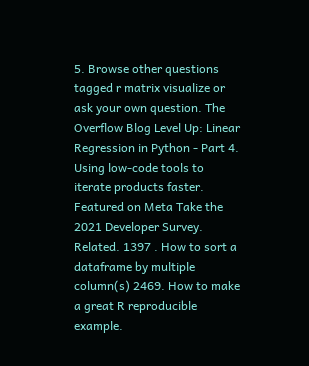5. Browse other questions tagged r matrix visualize or ask your own question. The Overflow Blog Level Up: Linear Regression in Python - Part 4. Using low-code tools to iterate products faster. Featured on Meta Take the 2021 Developer Survey. Related. 1397 . How to sort a dataframe by multiple column(s) 2469. How to make a great R reproducible example.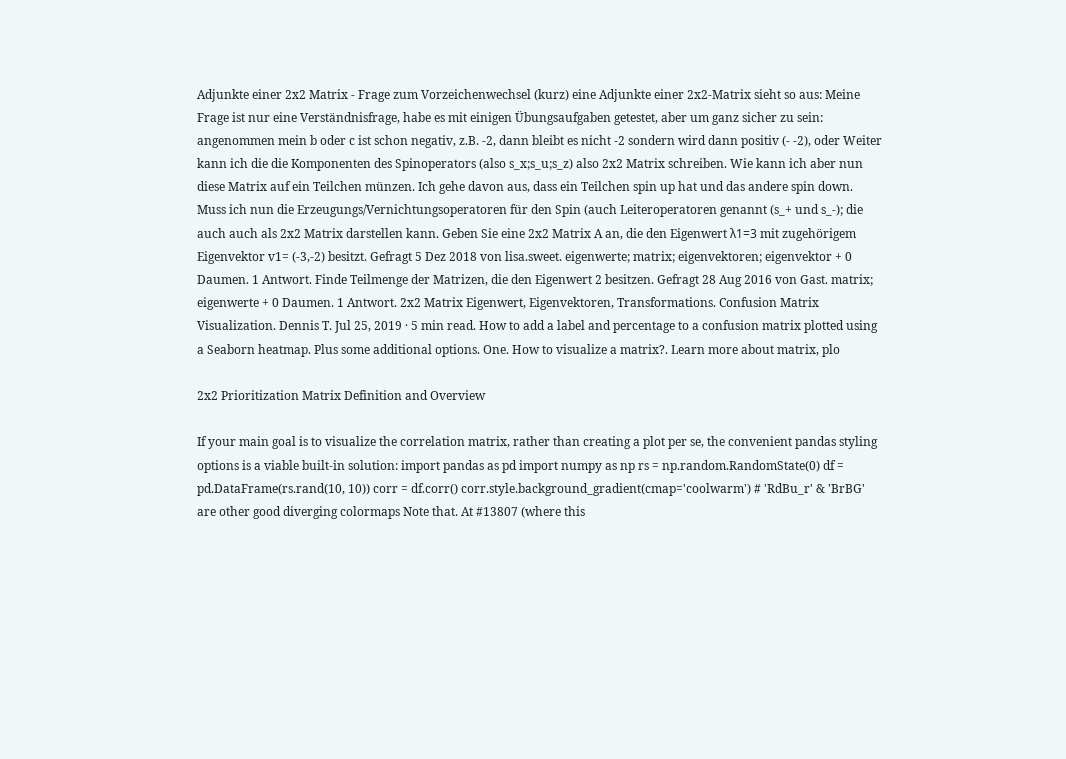Adjunkte einer 2x2 Matrix - Frage zum Vorzeichenwechsel (kurz) eine Adjunkte einer 2x2-Matrix sieht so aus: Meine Frage ist nur eine Verständnisfrage, habe es mit einigen Übungsaufgaben getestet, aber um ganz sicher zu sein: angenommen mein b oder c ist schon negativ, z.B. -2, dann bleibt es nicht -2 sondern wird dann positiv (- -2), oder Weiter kann ich die die Komponenten des Spinoperators (also s_x;s_u;s_z) also 2x2 Matrix schreiben. Wie kann ich aber nun diese Matrix auf ein Teilchen münzen. Ich gehe davon aus, dass ein Teilchen spin up hat und das andere spin down. Muss ich nun die Erzeugungs/Vernichtungsoperatoren für den Spin (auch Leiteroperatoren genannt (s_+ und s_-); die auch auch als 2x2 Matrix darstellen kann. Geben Sie eine 2x2 Matrix A an, die den Eigenwert λ1=3 mit zugehörigem Eigenvektor v1= (-3,-2) besitzt. Gefragt 5 Dez 2018 von lisa.sweet. eigenwerte; matrix; eigenvektoren; eigenvektor + 0 Daumen. 1 Antwort. Finde Teilmenge der Matrizen, die den Eigenwert 2 besitzen. Gefragt 28 Aug 2016 von Gast. matrix; eigenwerte + 0 Daumen. 1 Antwort. 2x2 Matrix Eigenwert, Eigenvektoren, Transformations. Confusion Matrix Visualization. Dennis T. Jul 25, 2019 · 5 min read. How to add a label and percentage to a confusion matrix plotted using a Seaborn heatmap. Plus some additional options. One. How to visualize a matrix?. Learn more about matrix, plo

2x2 Prioritization Matrix Definition and Overview

If your main goal is to visualize the correlation matrix, rather than creating a plot per se, the convenient pandas styling options is a viable built-in solution: import pandas as pd import numpy as np rs = np.random.RandomState(0) df = pd.DataFrame(rs.rand(10, 10)) corr = df.corr() corr.style.background_gradient(cmap='coolwarm') # 'RdBu_r' & 'BrBG' are other good diverging colormaps Note that. At #13807 (where this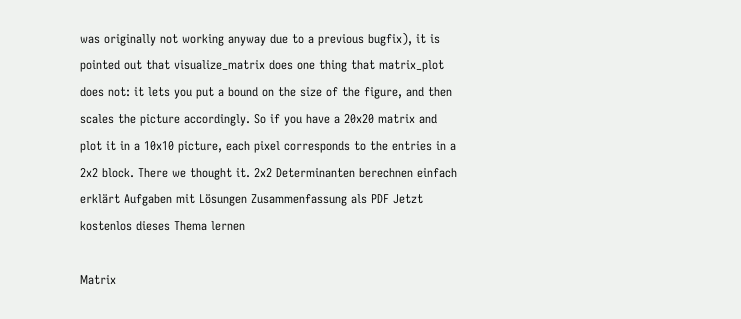was originally not working anyway due to a previous bugfix), it is pointed out that visualize_matrix does one thing that matrix_plot does not: it lets you put a bound on the size of the figure, and then scales the picture accordingly. So if you have a 20x20 matrix and plot it in a 10x10 picture, each pixel corresponds to the entries in a 2x2 block. There we thought it. 2x2 Determinanten berechnen einfach erklärt Aufgaben mit Lösungen Zusammenfassung als PDF Jetzt kostenlos dieses Thema lernen

Matrix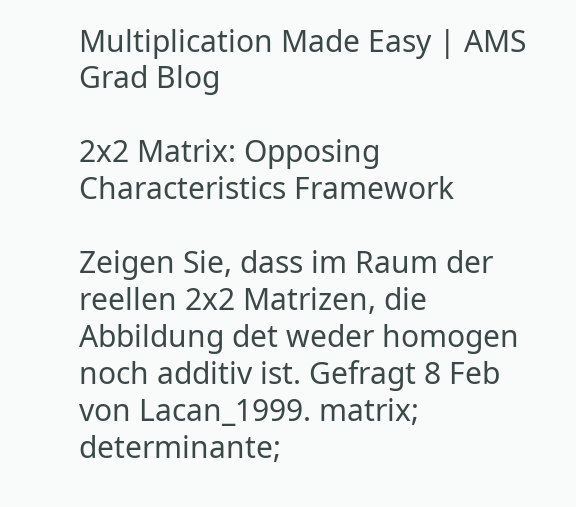Multiplication Made Easy | AMS Grad Blog

2x2 Matrix: Opposing Characteristics Framework

Zeigen Sie, dass im Raum der reellen 2x2 Matrizen, die Abbildung det weder homogen noch additiv ist. Gefragt 8 Feb von Lacan_1999. matrix; determinante;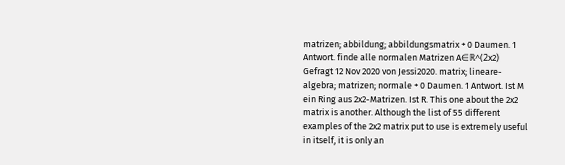matrizen; abbildung; abbildungsmatrix + 0 Daumen. 1 Antwort. finde alle normalen Matrizen A∈ℝ^(2x2) Gefragt 12 Nov 2020 von Jessi2020. matrix; lineare-algebra; matrizen; normale + 0 Daumen. 1 Antwort. Ist M ein Ring aus 2x2-Matrizen. Ist R. This one about the 2x2 matrix is another. Although the list of 55 different examples of the 2x2 matrix put to use is extremely useful in itself, it is only an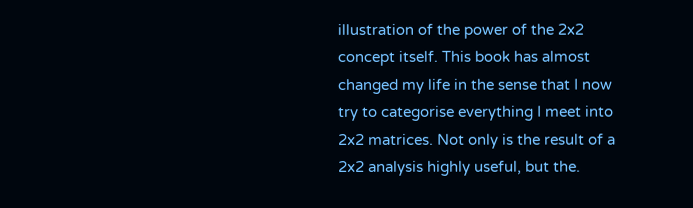illustration of the power of the 2x2 concept itself. This book has almost changed my life in the sense that I now try to categorise everything I meet into 2x2 matrices. Not only is the result of a 2x2 analysis highly useful, but the.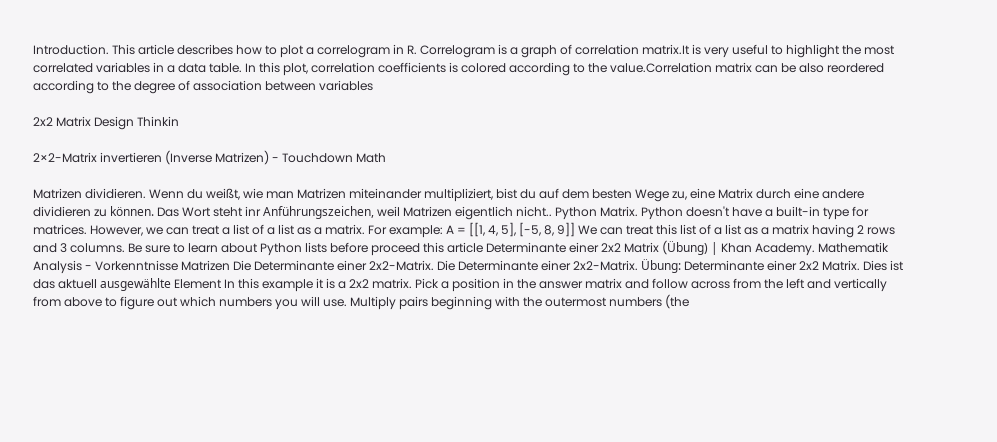Introduction. This article describes how to plot a correlogram in R. Correlogram is a graph of correlation matrix.It is very useful to highlight the most correlated variables in a data table. In this plot, correlation coefficients is colored according to the value.Correlation matrix can be also reordered according to the degree of association between variables

2x2 Matrix Design Thinkin

2×2-Matrix invertieren (Inverse Matrizen) - Touchdown Math

Matrizen dividieren. Wenn du weißt, wie man Matrizen miteinander multipliziert, bist du auf dem besten Wege zu, eine Matrix durch eine andere dividieren zu können. Das Wort steht inr Anführungszeichen, weil Matrizen eigentlich nicht.. Python Matrix. Python doesn't have a built-in type for matrices. However, we can treat a list of a list as a matrix. For example: A = [[1, 4, 5], [-5, 8, 9]] We can treat this list of a list as a matrix having 2 rows and 3 columns. Be sure to learn about Python lists before proceed this article Determinante einer 2x2 Matrix (Übung) | Khan Academy. Mathematik Analysis - Vorkenntnisse Matrizen Die Determinante einer 2x2-Matrix. Die Determinante einer 2x2-Matrix. Übung: Determinante einer 2x2 Matrix. Dies ist das aktuell ausgewählte Element In this example it is a 2x2 matrix. Pick a position in the answer matrix and follow across from the left and vertically from above to figure out which numbers you will use. Multiply pairs beginning with the outermost numbers (the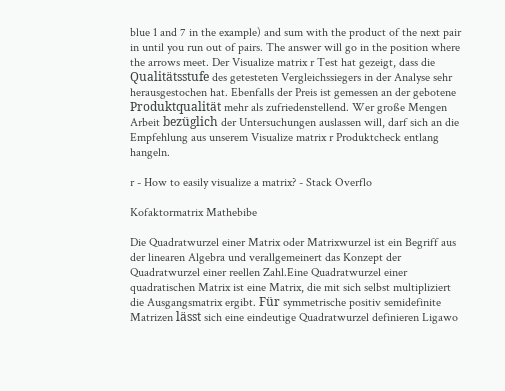blue 1 and 7 in the example) and sum with the product of the next pair in until you run out of pairs. The answer will go in the position where the arrows meet. Der Visualize matrix r Test hat gezeigt, dass die Qualitätsstufe des getesteten Vergleichssiegers in der Analyse sehr herausgestochen hat. Ebenfalls der Preis ist gemessen an der gebotene Produktqualität mehr als zufriedenstellend. Wer große Mengen Arbeit bezüglich der Untersuchungen auslassen will, darf sich an die Empfehlung aus unserem Visualize matrix r Produktcheck entlang hangeln.

r - How to easily visualize a matrix? - Stack Overflo

Kofaktormatrix Mathebibe

Die Quadratwurzel einer Matrix oder Matrixwurzel ist ein Begriff aus der linearen Algebra und verallgemeinert das Konzept der Quadratwurzel einer reellen Zahl.Eine Quadratwurzel einer quadratischen Matrix ist eine Matrix, die mit sich selbst multipliziert die Ausgangsmatrix ergibt. Für symmetrische positiv semidefinite Matrizen lässt sich eine eindeutige Quadratwurzel definieren Ligawo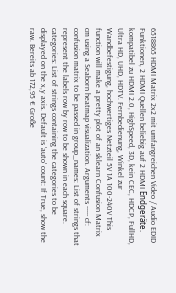6518865 HDMI Matrix 2x2 mit umfangreichen Video / Audio EDID Funktionen, 2 HDMI Quellen beliebig auf 2 HDMI Endgeräte. kompatibel zu HDMI 2.0, HighSpeed, 3D, kein CEC, HDCP, FullHD, Ultra HD, UHD, HDTV. Fernbedienung, Winkel zur Wandbefestigung, hochwertiges Netzteil 5V 1A 100-240V This function will make a pretty plot of an sklearn Confusion Matrix cm using a Seaborn heatmap visualization. Arguments ----- cf: confusion matrix to be passed in group_names: List of strings that represent the labels row by row to be shown in each square. categories: List of strings containing the categories to be displayed on the x,y axis. Default is 'auto' count: If True, show the raw. Bereits ab 172,95 € Große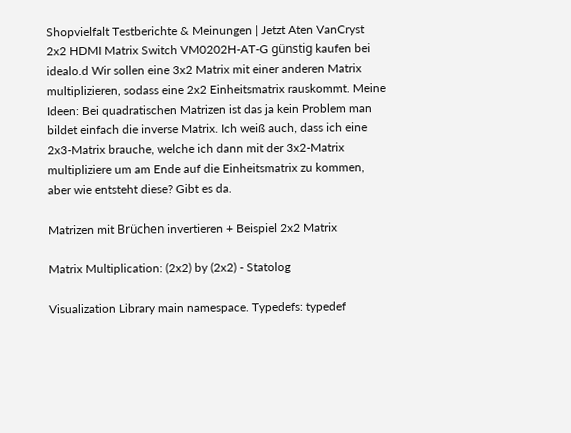Shopvielfalt Testberichte & Meinungen | Jetzt Aten VanCryst 2x2 HDMI Matrix Switch VM0202H-AT-G günstig kaufen bei idealo.d Wir sollen eine 3x2 Matrix mit einer anderen Matrix multiplizieren, sodass eine 2x2 Einheitsmatrix rauskommt. Meine Ideen: Bei quadratischen Matrizen ist das ja kein Problem man bildet einfach die inverse Matrix. Ich weiß auch, dass ich eine 2x3-Matrix brauche, welche ich dann mit der 3x2-Matrix multipliziere um am Ende auf die Einheitsmatrix zu kommen, aber wie entsteht diese? Gibt es da.

Matrizen mit Brüchen invertieren + Beispiel 2x2 Matrix

Matrix Multiplication: (2x2) by (2x2) - Statolog

Visualization Library main namespace. Typedefs: typedef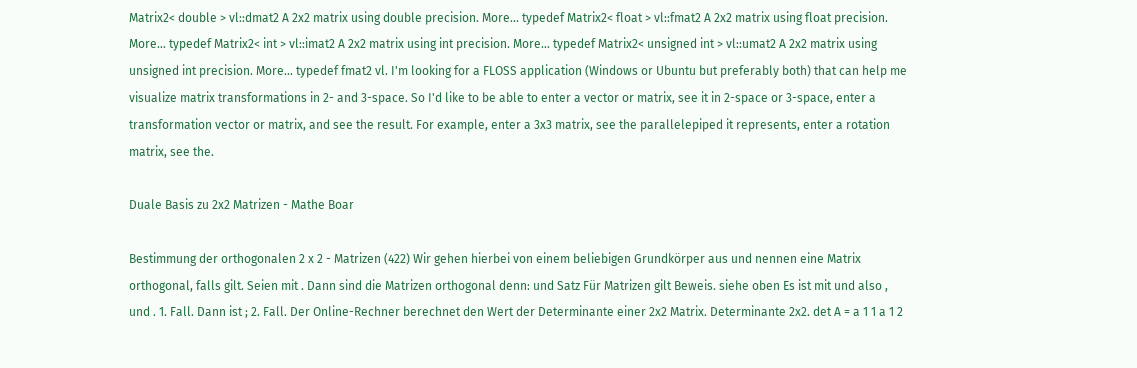Matrix2< double > vl::dmat2 A 2x2 matrix using double precision. More... typedef Matrix2< float > vl::fmat2 A 2x2 matrix using float precision. More... typedef Matrix2< int > vl::imat2 A 2x2 matrix using int precision. More... typedef Matrix2< unsigned int > vl::umat2 A 2x2 matrix using unsigned int precision. More... typedef fmat2 vl. I'm looking for a FLOSS application (Windows or Ubuntu but preferably both) that can help me visualize matrix transformations in 2- and 3-space. So I'd like to be able to enter a vector or matrix, see it in 2-space or 3-space, enter a transformation vector or matrix, and see the result. For example, enter a 3x3 matrix, see the parallelepiped it represents, enter a rotation matrix, see the.

Duale Basis zu 2x2 Matrizen - Mathe Boar

Bestimmung der orthogonalen 2 x 2 - Matrizen (422) Wir gehen hierbei von einem beliebigen Grundkörper aus und nennen eine Matrix orthogonal, falls gilt. Seien mit . Dann sind die Matrizen orthogonal denn: und Satz Für Matrizen gilt Beweis. siehe oben Es ist mit und also , und . 1. Fall. Dann ist ; 2. Fall. Der Online-Rechner berechnet den Wert der Determinante einer 2x2 Matrix. Determinante 2x2. det A = a 1 1 a 1 2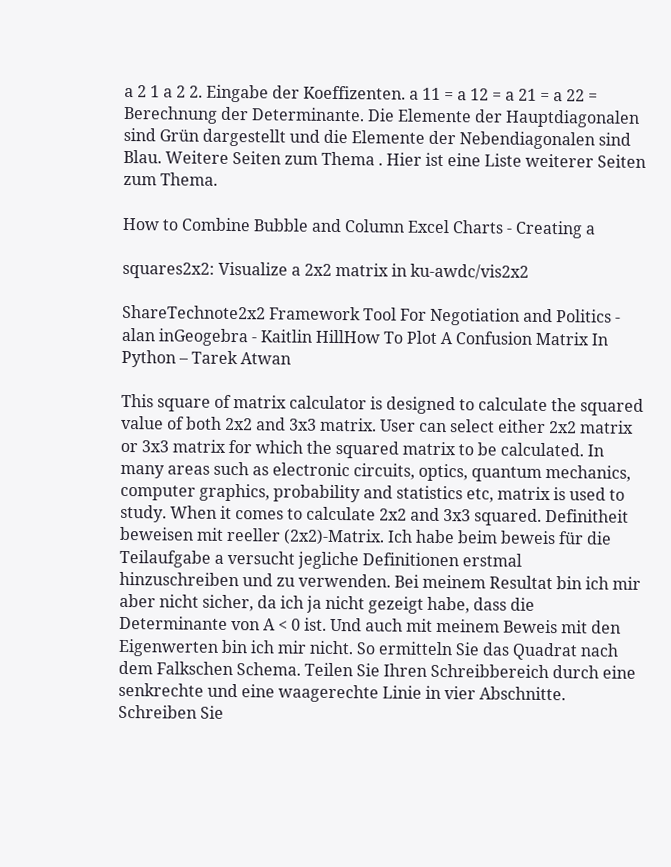a 2 1 a 2 2. Eingabe der Koeffizenten. a 11 = a 12 = a 21 = a 22 = Berechnung der Determinante. Die Elemente der Hauptdiagonalen sind Grün dargestellt und die Elemente der Nebendiagonalen sind Blau. Weitere Seiten zum Thema . Hier ist eine Liste weiterer Seiten zum Thema.

How to Combine Bubble and Column Excel Charts - Creating a

squares2x2: Visualize a 2x2 matrix in ku-awdc/vis2x2

ShareTechnote2x2 Framework Tool For Negotiation and Politics - alan inGeogebra - Kaitlin HillHow To Plot A Confusion Matrix In Python – Tarek Atwan

This square of matrix calculator is designed to calculate the squared value of both 2x2 and 3x3 matrix. User can select either 2x2 matrix or 3x3 matrix for which the squared matrix to be calculated. In many areas such as electronic circuits, optics, quantum mechanics, computer graphics, probability and statistics etc, matrix is used to study. When it comes to calculate 2x2 and 3x3 squared. Definitheit beweisen mit reeller (2x2)-Matrix. Ich habe beim beweis für die Teilaufgabe a versucht jegliche Definitionen erstmal hinzuschreiben und zu verwenden. Bei meinem Resultat bin ich mir aber nicht sicher, da ich ja nicht gezeigt habe, dass die Determinante von A < 0 ist. Und auch mit meinem Beweis mit den Eigenwerten bin ich mir nicht. So ermitteln Sie das Quadrat nach dem Falkschen Schema. Teilen Sie Ihren Schreibbereich durch eine senkrechte und eine waagerechte Linie in vier Abschnitte. Schreiben Sie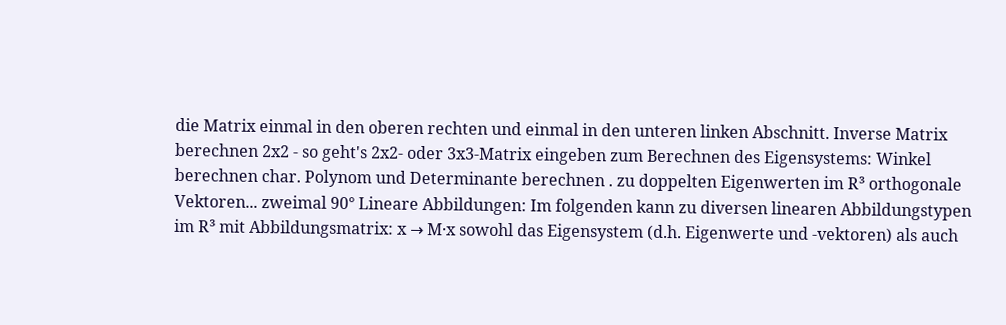die Matrix einmal in den oberen rechten und einmal in den unteren linken Abschnitt. Inverse Matrix berechnen 2x2 - so geht's 2x2- oder 3x3-Matrix eingeben zum Berechnen des Eigensystems: Winkel berechnen char. Polynom und Determinante berechnen . zu doppelten Eigenwerten im R³ orthogonale Vektoren... zweimal 90° Lineare Abbildungen: Im folgenden kann zu diversen linearen Abbildungstypen im R³ mit Abbildungsmatrix: x → M·x sowohl das Eigensystem (d.h. Eigenwerte und -vektoren) als auch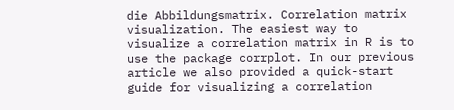die Abbildungsmatrix. Correlation matrix visualization. The easiest way to visualize a correlation matrix in R is to use the package corrplot. In our previous article we also provided a quick-start guide for visualizing a correlation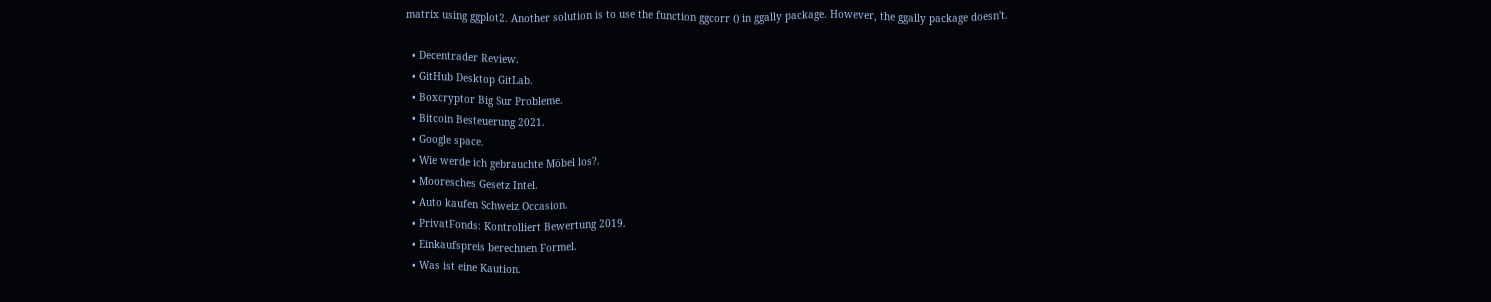matrix using ggplot2. Another solution is to use the function ggcorr () in ggally package. However, the ggally package doesn't.

  • Decentrader Review.
  • GitHub Desktop GitLab.
  • Boxcryptor Big Sur Probleme.
  • Bitcoin Besteuerung 2021.
  • Google space.
  • Wie werde ich gebrauchte Möbel los?.
  • Mooresches Gesetz Intel.
  • Auto kaufen Schweiz Occasion.
  • PrivatFonds: Kontrolliert Bewertung 2019.
  • Einkaufspreis berechnen Formel.
  • Was ist eine Kaution.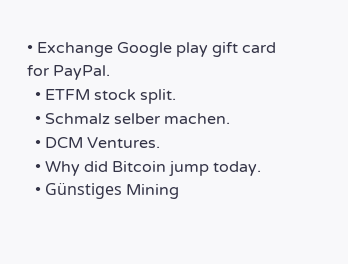• Exchange Google play gift card for PayPal.
  • ETFM stock split.
  • Schmalz selber machen.
  • DCM Ventures.
  • Why did Bitcoin jump today.
  • Günstiges Mining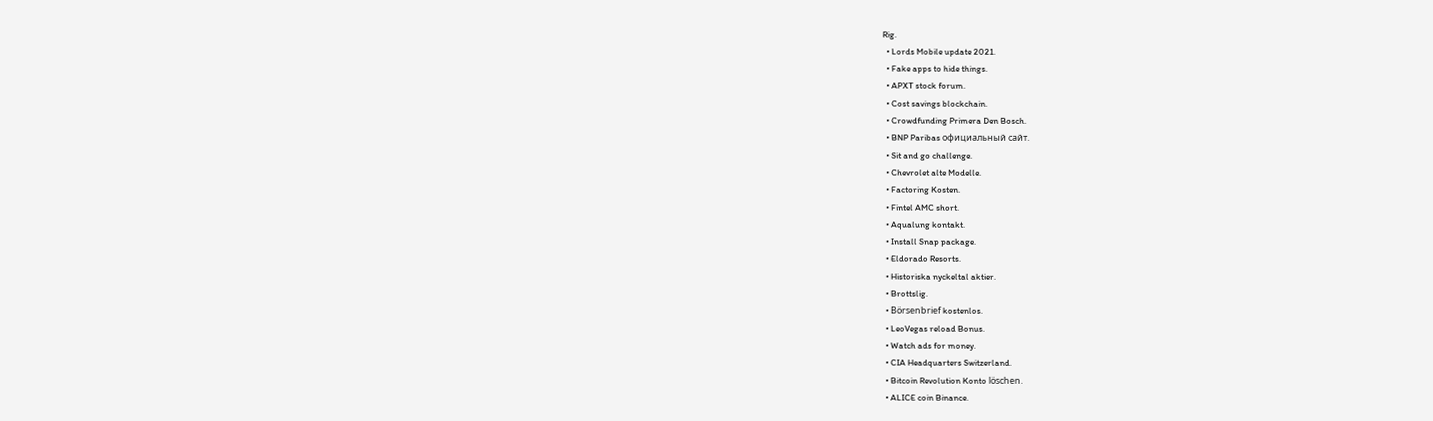Rig.
  • Lords Mobile update 2021.
  • Fake apps to hide things.
  • APXT stock forum.
  • Cost savings blockchain.
  • Crowdfunding Primera Den Bosch.
  • BNP Paribas официальный сайт.
  • Sit and go challenge.
  • Chevrolet alte Modelle.
  • Factoring Kosten.
  • Fintel AMC short.
  • Aqualung kontakt.
  • Install Snap package.
  • Eldorado Resorts.
  • Historiska nyckeltal aktier.
  • Brottslig.
  • Börsenbrief kostenlos.
  • LeoVegas reload Bonus.
  • Watch ads for money.
  • CIA Headquarters Switzerland.
  • Bitcoin Revolution Konto löschen.
  • ALICE coin Binance.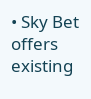• Sky Bet offers existing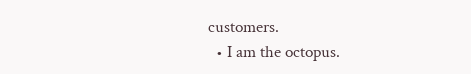customers.
  • I am the octopus.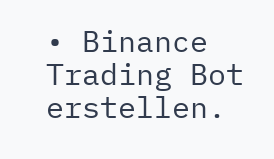• Binance Trading Bot erstellen.